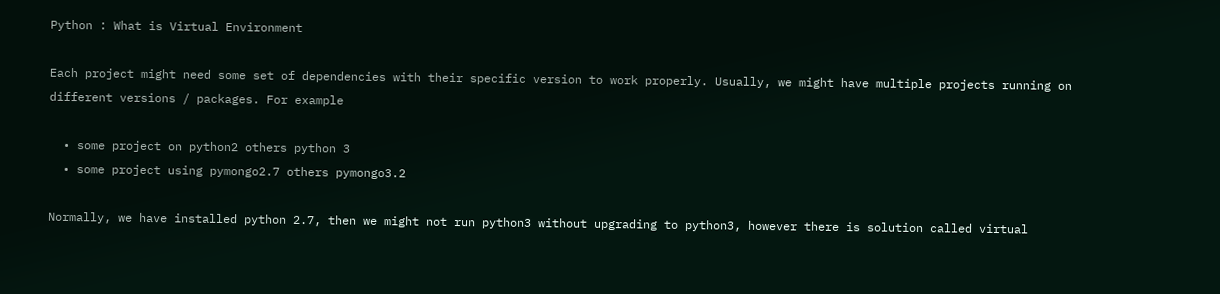Python : What is Virtual Environment

Each project might need some set of dependencies with their specific version to work properly. Usually, we might have multiple projects running on different versions / packages. For example

  • some project on python2 others python 3
  • some project using pymongo2.7 others pymongo3.2

Normally, we have installed python 2.7, then we might not run python3 without upgrading to python3, however there is solution called virtual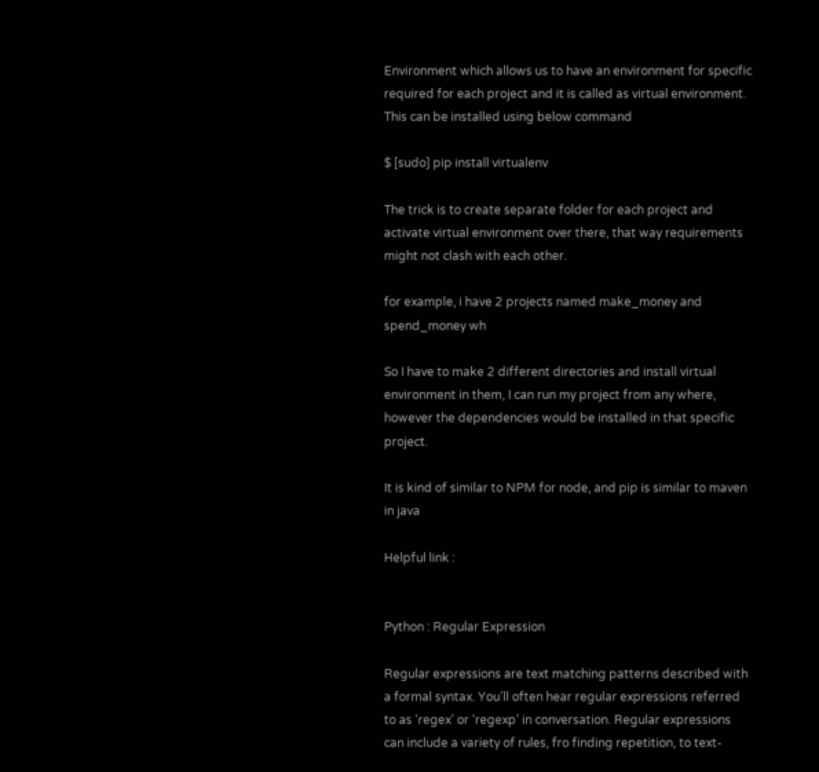Environment which allows us to have an environment for specific required for each project and it is called as virtual environment. This can be installed using below command

$ [sudo] pip install virtualenv

The trick is to create separate folder for each project and activate virtual environment over there, that way requirements might not clash with each other.

for example, i have 2 projects named make_money and spend_money wh

So I have to make 2 different directories and install virtual environment in them, I can run my project from any where, however the dependencies would be installed in that specific project.

It is kind of similar to NPM for node, and pip is similar to maven in java

Helpful link :


Python : Regular Expression

Regular expressions are text matching patterns described with a formal syntax. You’ll often hear regular expressions referred to as ‘regex’ or ‘regexp’ in conversation. Regular expressions can include a variety of rules, fro finding repetition, to text-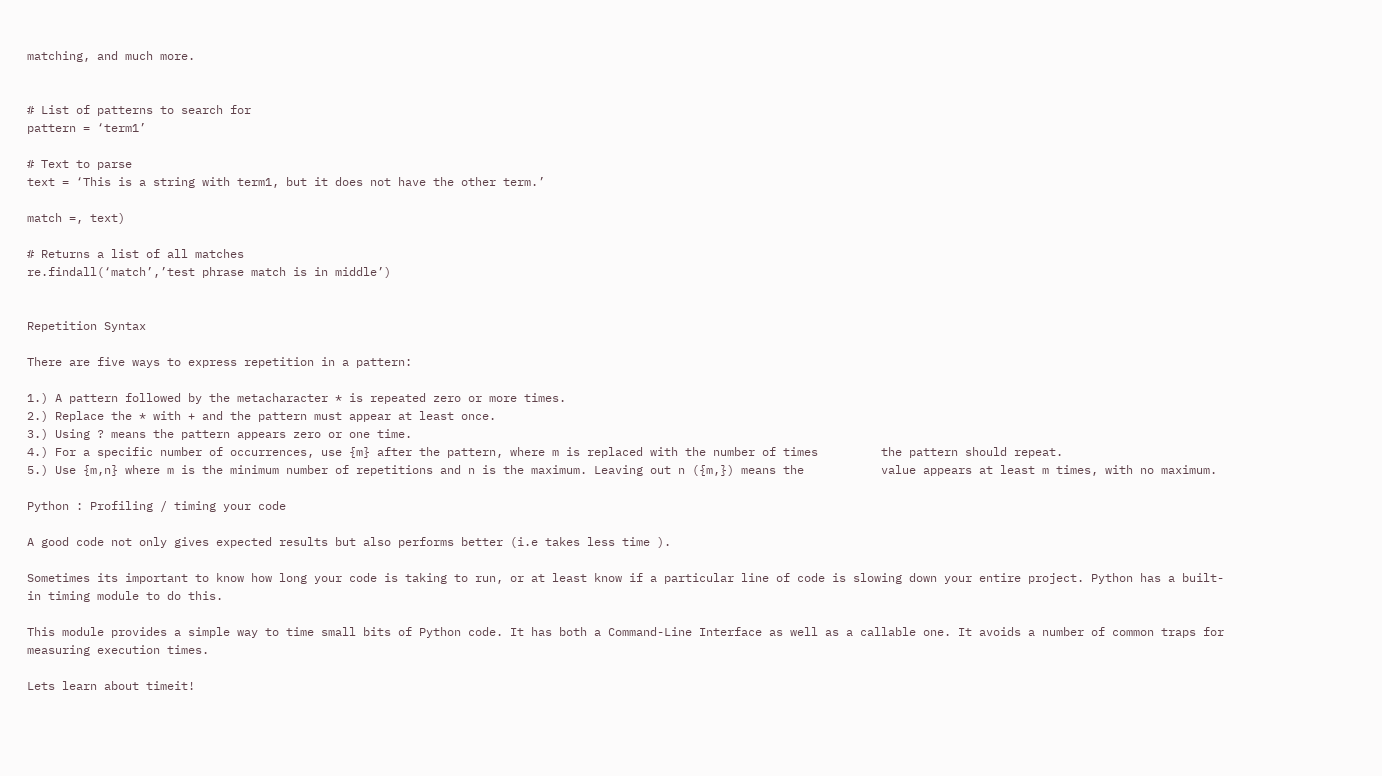matching, and much more.


# List of patterns to search for
pattern = ‘term1’

# Text to parse
text = ‘This is a string with term1, but it does not have the other term.’

match =, text)

# Returns a list of all matches
re.findall(‘match’,’test phrase match is in middle’)


Repetition Syntax

There are five ways to express repetition in a pattern:

1.) A pattern followed by the metacharacter * is repeated zero or more times.
2.) Replace the * with + and the pattern must appear at least once.
3.) Using ? means the pattern appears zero or one time.
4.) For a specific number of occurrences, use {m} after the pattern, where m is replaced with the number of times         the pattern should repeat.
5.) Use {m,n} where m is the minimum number of repetitions and n is the maximum. Leaving out n ({m,}) means the           value appears at least m times, with no maximum.

Python : Profiling / timing your code

A good code not only gives expected results but also performs better (i.e takes less time ).

Sometimes its important to know how long your code is taking to run, or at least know if a particular line of code is slowing down your entire project. Python has a built-in timing module to do this.

This module provides a simple way to time small bits of Python code. It has both a Command-Line Interface as well as a callable one. It avoids a number of common traps for measuring execution times.

Lets learn about timeit!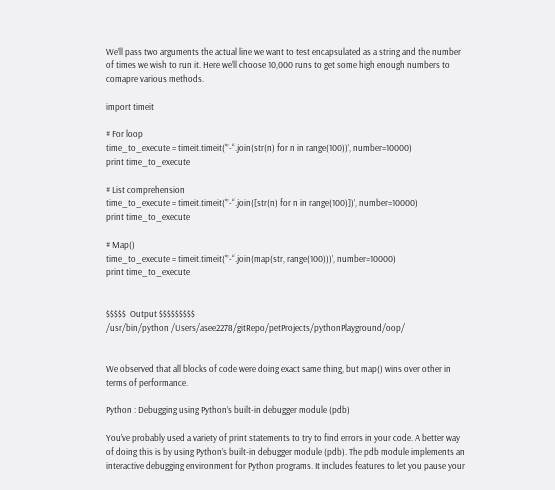We’ll pass two arguments the actual line we want to test encapsulated as a string and the number of times we wish to run it. Here we’ll choose 10,000 runs to get some high enough numbers to comapre various methods.

import timeit

# For loop
time_to_execute = timeit.timeit(‘”-“.join(str(n) for n in range(100))’, number=10000)
print time_to_execute

# List comprehension
time_to_execute = timeit.timeit(‘”-“.join([str(n) for n in range(100)])’, number=10000)
print time_to_execute

# Map()
time_to_execute = timeit.timeit(‘”-“.join(map(str, range(100)))’, number=10000)
print time_to_execute


$$$$$  Output $$$$$$$$$
/usr/bin/python /Users/asee2278/gitRepo/petProjects/pythonPlayground/oop/


We observed that all blocks of code were doing exact same thing, but map() wins over other in terms of performance.

Python : Debugging using Python’s built-in debugger module (pdb)

You’ve probably used a variety of print statements to try to find errors in your code. A better way of doing this is by using Python’s built-in debugger module (pdb). The pdb module implements an interactive debugging environment for Python programs. It includes features to let you pause your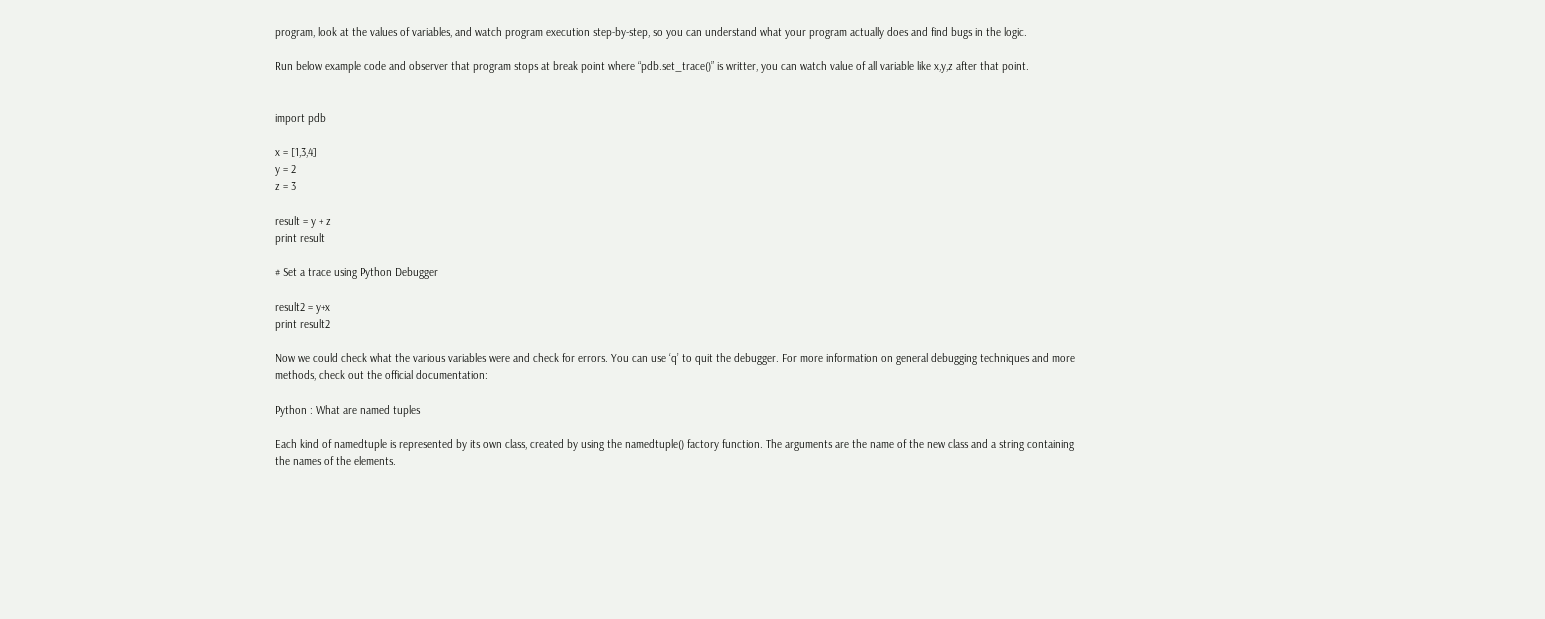program, look at the values of variables, and watch program execution step-by-step, so you can understand what your program actually does and find bugs in the logic.

Run below example code and observer that program stops at break point where “pdb.set_trace()” is writter, you can watch value of all variable like x,y,z after that point.


import pdb

x = [1,3,4]
y = 2
z = 3

result = y + z
print result

# Set a trace using Python Debugger

result2 = y+x
print result2

Now we could check what the various variables were and check for errors. You can use ‘q’ to quit the debugger. For more information on general debugging techniques and more methods, check out the official documentation:

Python : What are named tuples

Each kind of namedtuple is represented by its own class, created by using the namedtuple() factory function. The arguments are the name of the new class and a string containing the names of the elements.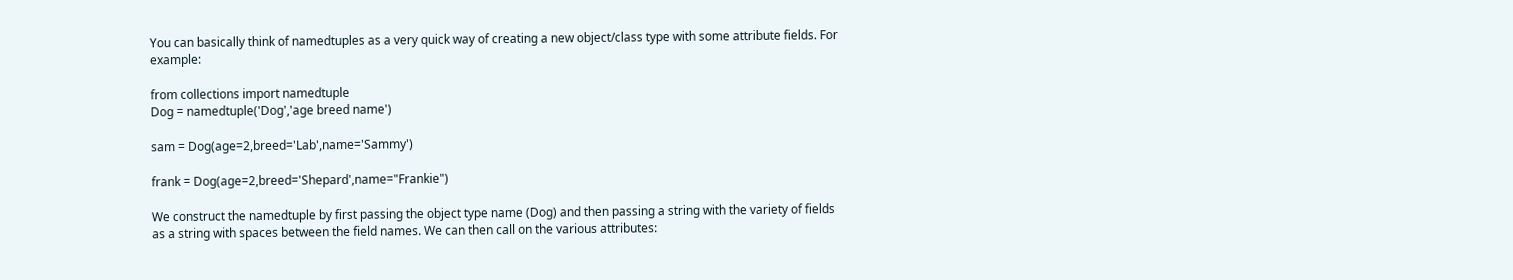You can basically think of namedtuples as a very quick way of creating a new object/class type with some attribute fields. For example:

from collections import namedtuple
Dog = namedtuple('Dog','age breed name')

sam = Dog(age=2,breed='Lab',name='Sammy')

frank = Dog(age=2,breed='Shepard',name="Frankie")

We construct the namedtuple by first passing the object type name (Dog) and then passing a string with the variety of fields as a string with spaces between the field names. We can then call on the various attributes: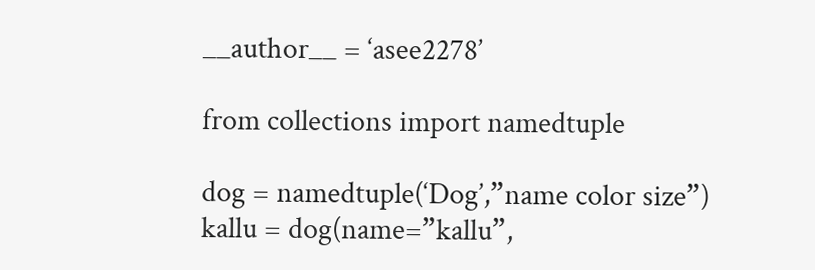__author__ = ‘asee2278’

from collections import namedtuple

dog = namedtuple(‘Dog’,”name color size”)
kallu = dog(name=”kallu”,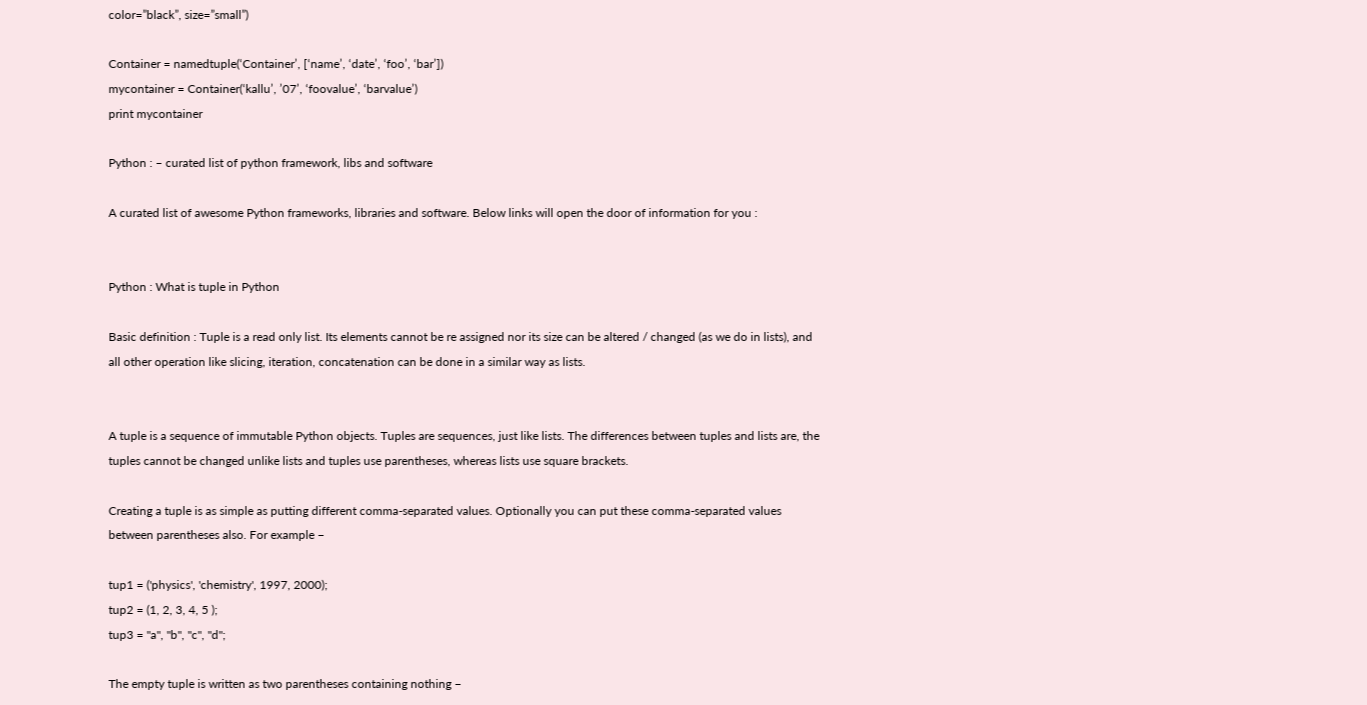color=”black”, size=”small”)

Container = namedtuple(‘Container’, [‘name’, ‘date’, ‘foo’, ‘bar’])
mycontainer = Container(‘kallu’, ’07’, ‘foovalue’, ‘barvalue’)
print mycontainer

Python : – curated list of python framework, libs and software

A curated list of awesome Python frameworks, libraries and software. Below links will open the door of information for you :


Python : What is tuple in Python

Basic definition : Tuple is a read only list. Its elements cannot be re assigned nor its size can be altered / changed (as we do in lists), and all other operation like slicing, iteration, concatenation can be done in a similar way as lists.


A tuple is a sequence of immutable Python objects. Tuples are sequences, just like lists. The differences between tuples and lists are, the tuples cannot be changed unlike lists and tuples use parentheses, whereas lists use square brackets.

Creating a tuple is as simple as putting different comma-separated values. Optionally you can put these comma-separated values between parentheses also. For example −

tup1 = ('physics', 'chemistry', 1997, 2000);
tup2 = (1, 2, 3, 4, 5 );
tup3 = "a", "b", "c", "d";

The empty tuple is written as two parentheses containing nothing −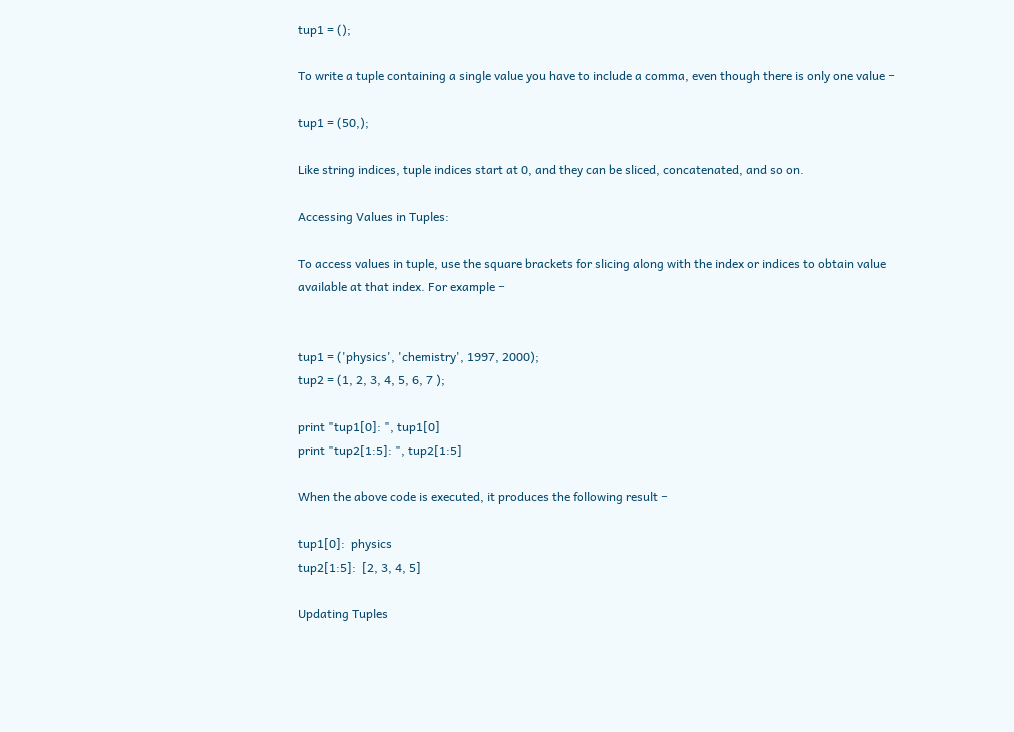tup1 = ();

To write a tuple containing a single value you have to include a comma, even though there is only one value −

tup1 = (50,);

Like string indices, tuple indices start at 0, and they can be sliced, concatenated, and so on.

Accessing Values in Tuples:

To access values in tuple, use the square brackets for slicing along with the index or indices to obtain value available at that index. For example −


tup1 = ('physics', 'chemistry', 1997, 2000);
tup2 = (1, 2, 3, 4, 5, 6, 7 );

print "tup1[0]: ", tup1[0]
print "tup2[1:5]: ", tup2[1:5]

When the above code is executed, it produces the following result −

tup1[0]:  physics
tup2[1:5]:  [2, 3, 4, 5]

Updating Tuples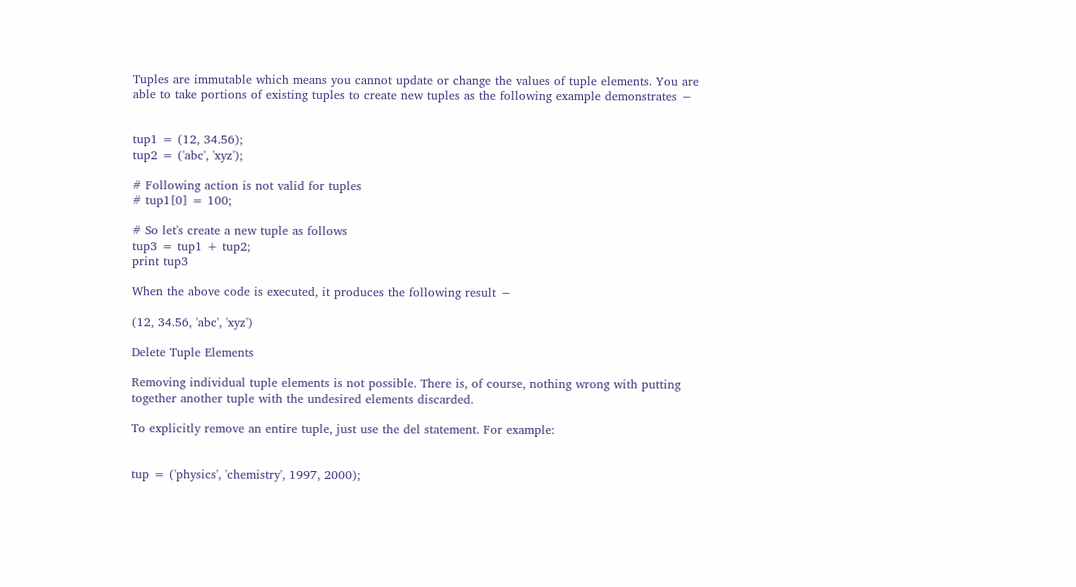Tuples are immutable which means you cannot update or change the values of tuple elements. You are able to take portions of existing tuples to create new tuples as the following example demonstrates −


tup1 = (12, 34.56);
tup2 = ('abc', 'xyz');

# Following action is not valid for tuples
# tup1[0] = 100;

# So let's create a new tuple as follows
tup3 = tup1 + tup2;
print tup3

When the above code is executed, it produces the following result −

(12, 34.56, 'abc', 'xyz')

Delete Tuple Elements

Removing individual tuple elements is not possible. There is, of course, nothing wrong with putting together another tuple with the undesired elements discarded.

To explicitly remove an entire tuple, just use the del statement. For example:


tup = ('physics', 'chemistry', 1997, 2000);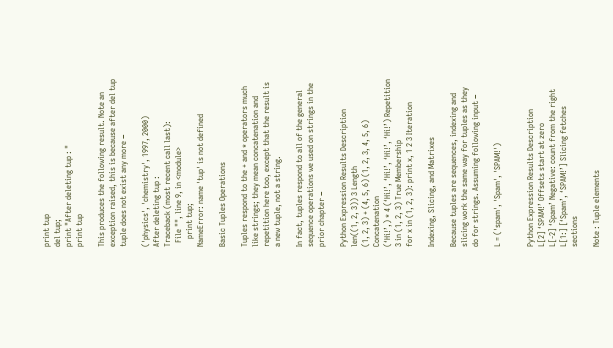print tup
del tup;
print "After deleting tup : "
print tup

This produces the following result. Note an exception raised, this is because after del tup tuple does not exist any more −

('physics', 'chemistry', 1997, 2000)
After deleting tup :
Traceback (most recent call last):
  File "", line 9, in <module>
    print tup;
NameError: name 'tup' is not defined

Basic Tuples Operations

Tuples respond to the + and * operators much like strings; they mean concatenation and repetition here too, except that the result is a new tuple, not a string.

In fact, tuples respond to all of the general sequence operations we used on strings in the prior chapter −

Python Expression Results Description
len((1, 2, 3)) 3 Length
(1, 2, 3) + (4, 5, 6) (1, 2, 3, 4, 5, 6) Concatenation
(‘Hi!’,) * 4 (‘Hi!’, ‘Hi!’, ‘Hi!’, ‘Hi!’) Repetition
3 in (1, 2, 3) True Membership
for x in (1, 2, 3): print x, 1 2 3 Iteration

Indexing, Slicing, and Matrixes

Because tuples are sequences, indexing and slicing work the same way for tuples as they do for strings. Assuming following input −

L = ('spam', 'Spam', 'SPAM!')


Python Expression Results Description
L[2] ‘SPAM!’ Offsets start at zero
L[-2] ‘Spam’ Negative: count from the right
L[1:] [‘Spam’, ‘SPAM!’] Slicing fetches sections

Note : Tuple elements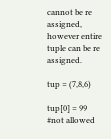cannot be re assigned, however entire tuple can be re assigned.

tup = (7,8,6)

tup[0] = 99  #not allowed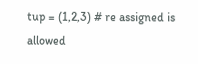tup = (1,2,3) # re assigned is allowed